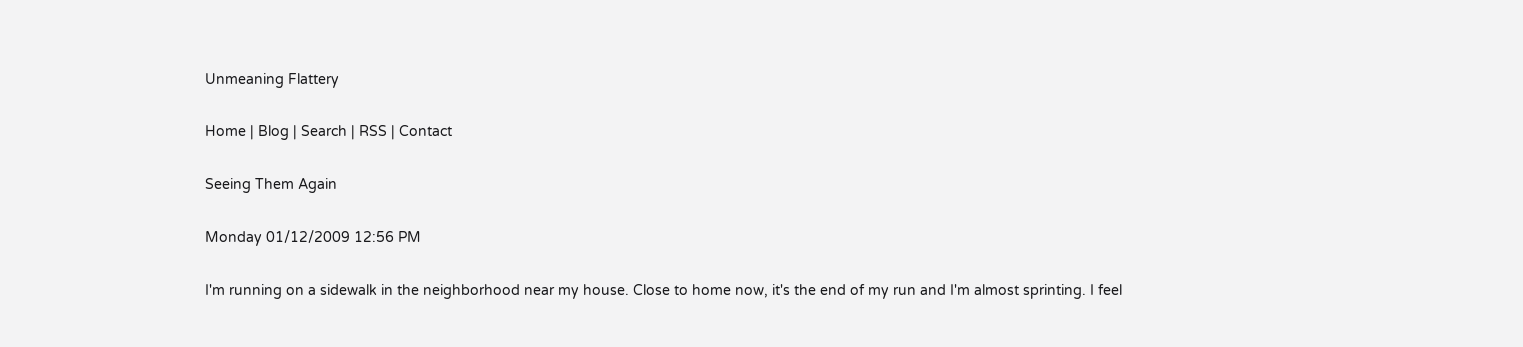Unmeaning Flattery

Home | Blog | Search | RSS | Contact

Seeing Them Again

Monday 01/12/2009 12:56 PM

I'm running on a sidewalk in the neighborhood near my house. Close to home now, it's the end of my run and I'm almost sprinting. I feel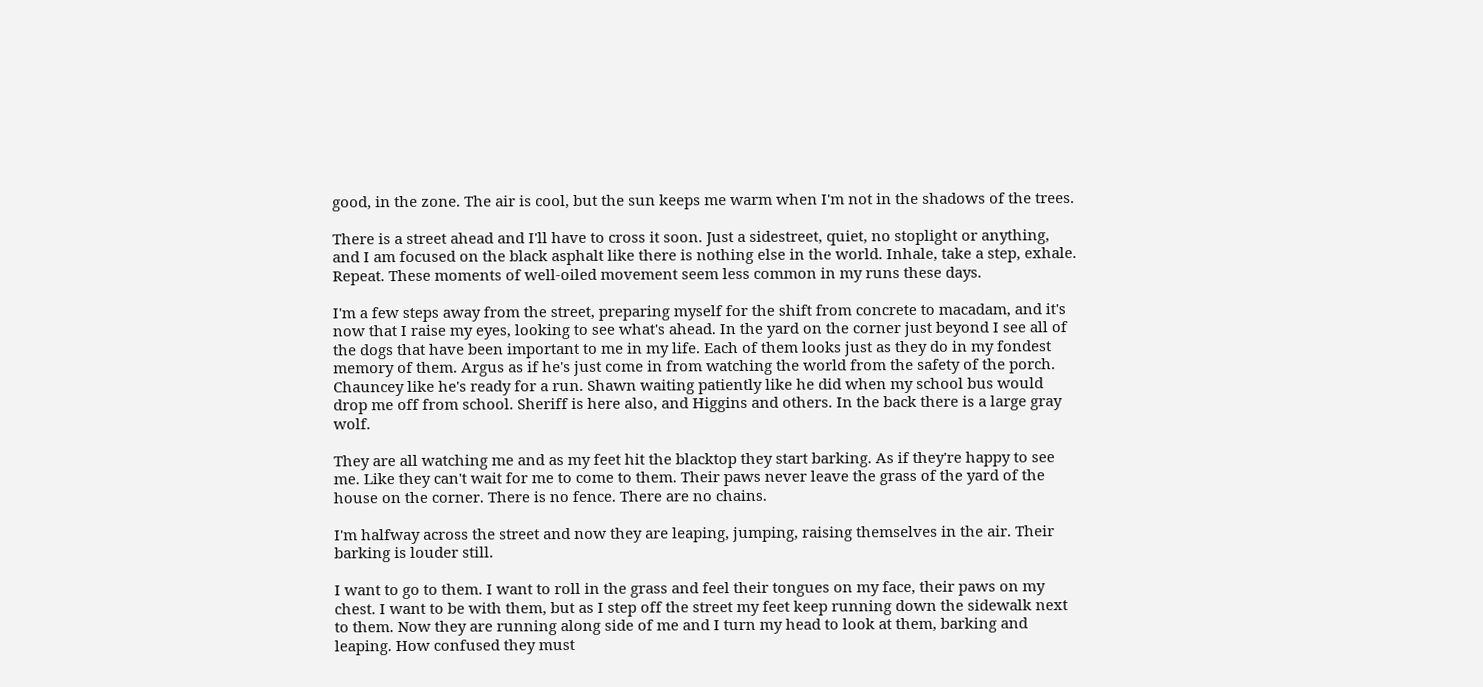good, in the zone. The air is cool, but the sun keeps me warm when I'm not in the shadows of the trees.

There is a street ahead and I'll have to cross it soon. Just a sidestreet, quiet, no stoplight or anything, and I am focused on the black asphalt like there is nothing else in the world. Inhale, take a step, exhale. Repeat. These moments of well-oiled movement seem less common in my runs these days.

I'm a few steps away from the street, preparing myself for the shift from concrete to macadam, and it's now that I raise my eyes, looking to see what's ahead. In the yard on the corner just beyond I see all of the dogs that have been important to me in my life. Each of them looks just as they do in my fondest memory of them. Argus as if he's just come in from watching the world from the safety of the porch. Chauncey like he's ready for a run. Shawn waiting patiently like he did when my school bus would drop me off from school. Sheriff is here also, and Higgins and others. In the back there is a large gray wolf.

They are all watching me and as my feet hit the blacktop they start barking. As if they're happy to see me. Like they can't wait for me to come to them. Their paws never leave the grass of the yard of the house on the corner. There is no fence. There are no chains.

I'm halfway across the street and now they are leaping, jumping, raising themselves in the air. Their barking is louder still.

I want to go to them. I want to roll in the grass and feel their tongues on my face, their paws on my chest. I want to be with them, but as I step off the street my feet keep running down the sidewalk next to them. Now they are running along side of me and I turn my head to look at them, barking and leaping. How confused they must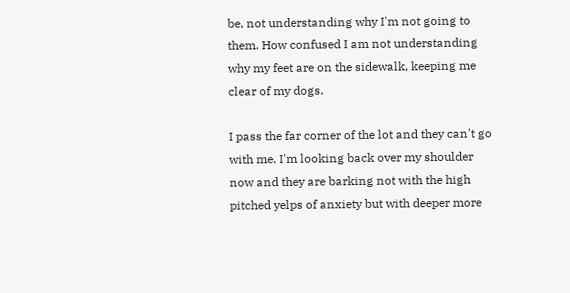be, not understanding why I'm not going to them. How confused I am not understanding why my feet are on the sidewalk, keeping me clear of my dogs.

I pass the far corner of the lot and they can't go with me. I'm looking back over my shoulder now and they are barking not with the high pitched yelps of anxiety but with deeper more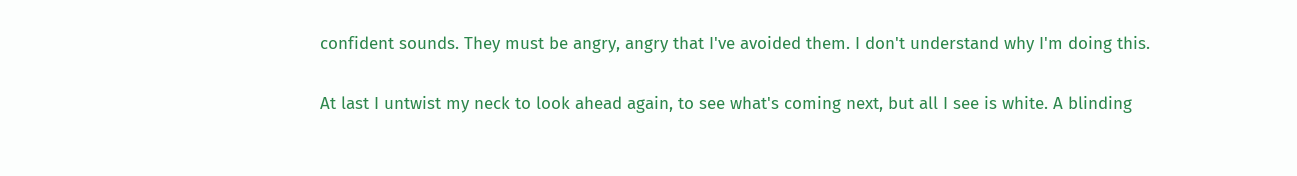confident sounds. They must be angry, angry that I've avoided them. I don't understand why I'm doing this.

At last I untwist my neck to look ahead again, to see what's coming next, but all I see is white. A blinding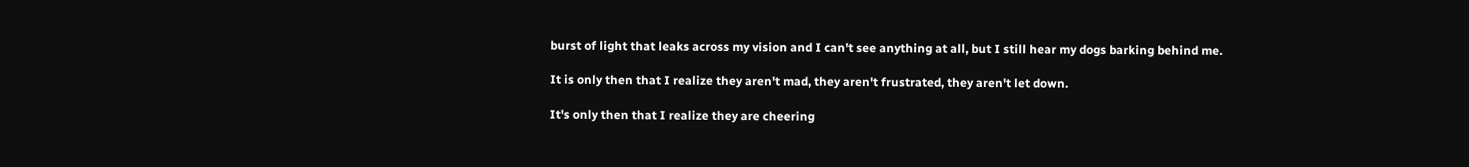burst of light that leaks across my vision and I can't see anything at all, but I still hear my dogs barking behind me.

It is only then that I realize they aren't mad, they aren't frustrated, they aren't let down.

It's only then that I realize they are cheering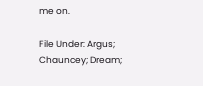me on.

File Under: Argus; Chauncey; Dream;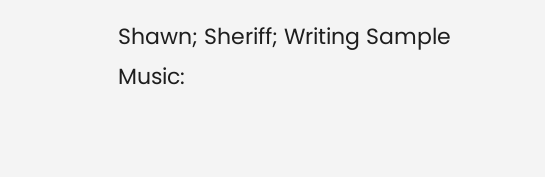Shawn; Sheriff; Writing Sample
Music: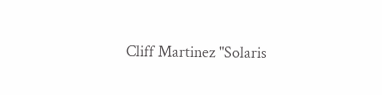Cliff Martinez "Solaris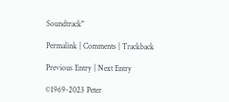Soundtrack"

Permalink | Comments | Trackback

Previous Entry | Next Entry

©1969-2023 Peter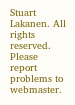Stuart Lakanen. All rights reserved.
Please report problems to webmaster.